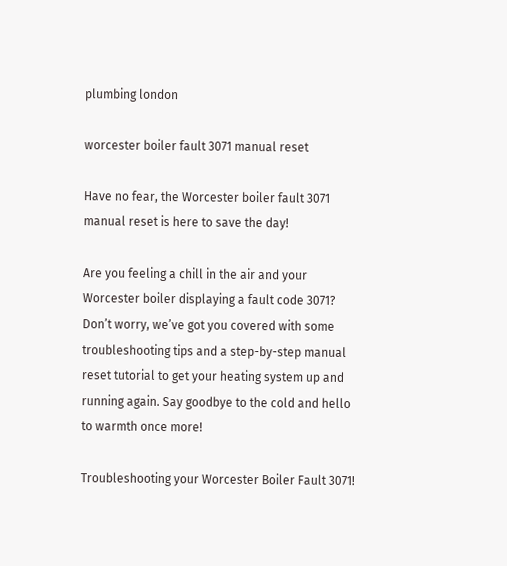plumbing london

worcester boiler fault 3071 manual reset

Have no fear, the Worcester boiler fault 3071 manual reset is here to save the day!

Are you feeling a chill in the air and your Worcester boiler displaying a fault code 3071? Don’t worry, we’ve got you covered with some troubleshooting tips and a step-by-step manual reset tutorial to get your heating system up and running again. Say goodbye to the cold and hello to warmth once more!

Troubleshooting your Worcester Boiler Fault 3071!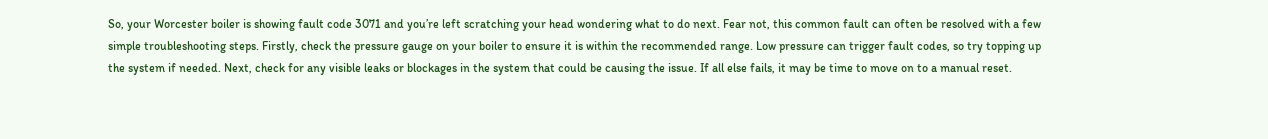So, your Worcester boiler is showing fault code 3071 and you’re left scratching your head wondering what to do next. Fear not, this common fault can often be resolved with a few simple troubleshooting steps. Firstly, check the pressure gauge on your boiler to ensure it is within the recommended range. Low pressure can trigger fault codes, so try topping up the system if needed. Next, check for any visible leaks or blockages in the system that could be causing the issue. If all else fails, it may be time to move on to a manual reset.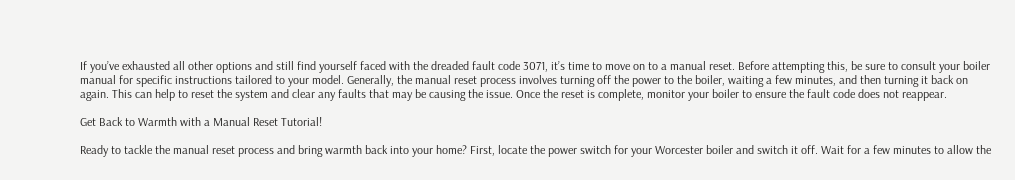If you’ve exhausted all other options and still find yourself faced with the dreaded fault code 3071, it’s time to move on to a manual reset. Before attempting this, be sure to consult your boiler manual for specific instructions tailored to your model. Generally, the manual reset process involves turning off the power to the boiler, waiting a few minutes, and then turning it back on again. This can help to reset the system and clear any faults that may be causing the issue. Once the reset is complete, monitor your boiler to ensure the fault code does not reappear.

Get Back to Warmth with a Manual Reset Tutorial!

Ready to tackle the manual reset process and bring warmth back into your home? First, locate the power switch for your Worcester boiler and switch it off. Wait for a few minutes to allow the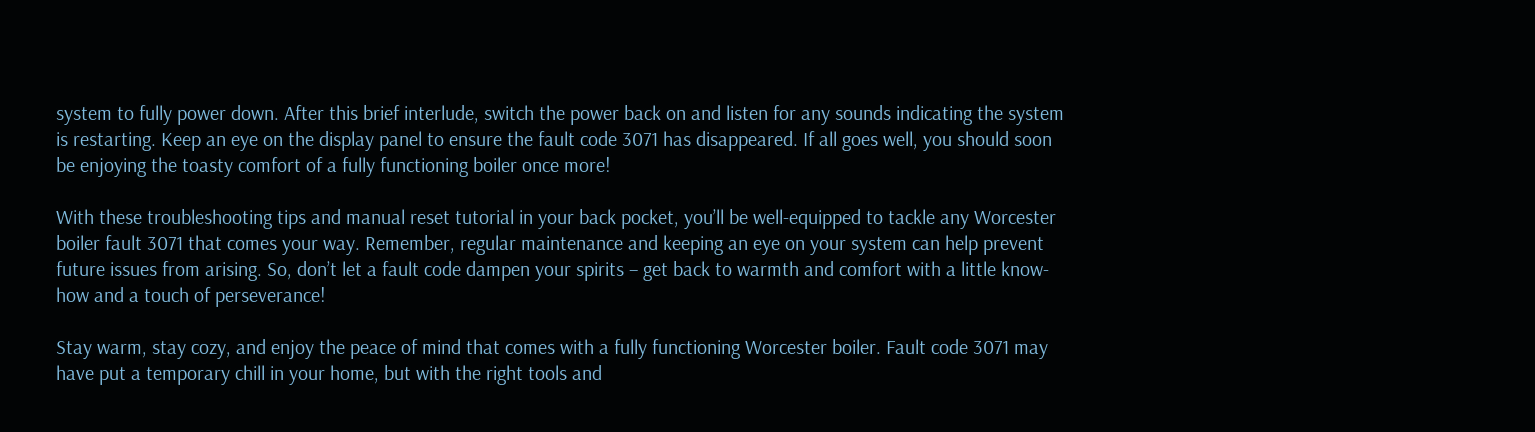system to fully power down. After this brief interlude, switch the power back on and listen for any sounds indicating the system is restarting. Keep an eye on the display panel to ensure the fault code 3071 has disappeared. If all goes well, you should soon be enjoying the toasty comfort of a fully functioning boiler once more!

With these troubleshooting tips and manual reset tutorial in your back pocket, you’ll be well-equipped to tackle any Worcester boiler fault 3071 that comes your way. Remember, regular maintenance and keeping an eye on your system can help prevent future issues from arising. So, don’t let a fault code dampen your spirits – get back to warmth and comfort with a little know-how and a touch of perseverance!

Stay warm, stay cozy, and enjoy the peace of mind that comes with a fully functioning Worcester boiler. Fault code 3071 may have put a temporary chill in your home, but with the right tools and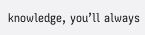knowledge, you’ll always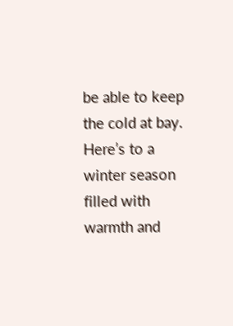be able to keep the cold at bay. Here’s to a winter season filled with warmth and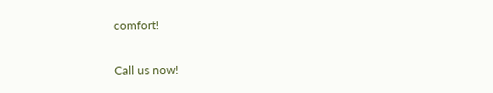comfort!

Call us now!